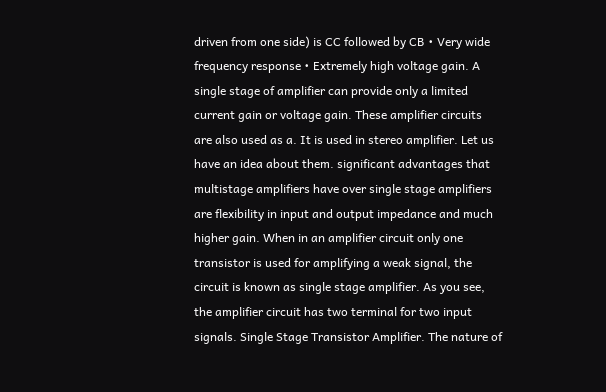driven from one side) is CC followed by CB • Very wide frequency response • Extremely high voltage gain. A single stage of amplifier can provide only a limited current gain or voltage gain. These amplifier circuits are also used as a. It is used in stereo amplifier. Let us have an idea about them. significant advantages that multistage amplifiers have over single stage amplifiers are flexibility in input and output impedance and much higher gain. When in an amplifier circuit only one transistor is used for amplifying a weak signal, the circuit is known as single stage amplifier. As you see, the amplifier circuit has two terminal for two input signals. Single Stage Transistor Amplifier. The nature of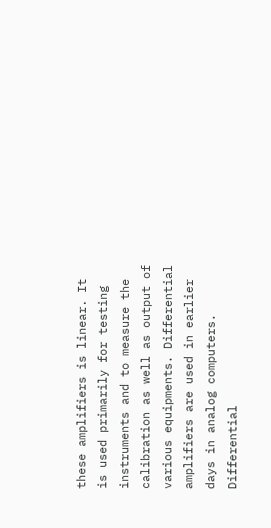these amplifiers is linear. It is used primarily for testing instruments and to measure the calibration as well as output of various equipments. Differential amplifiers are used in earlier days in analog computers. Differential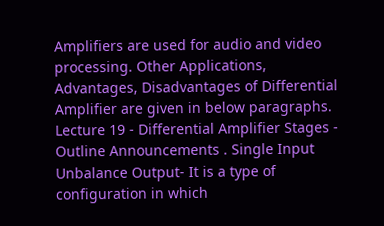Amplifiers are used for audio and video processing. Other Applications, Advantages, Disadvantages of Differential Amplifier are given in below paragraphs. Lecture 19 - Differential Amplifier Stages - Outline Announcements . Single Input Unbalance Output- It is a type of configuration in which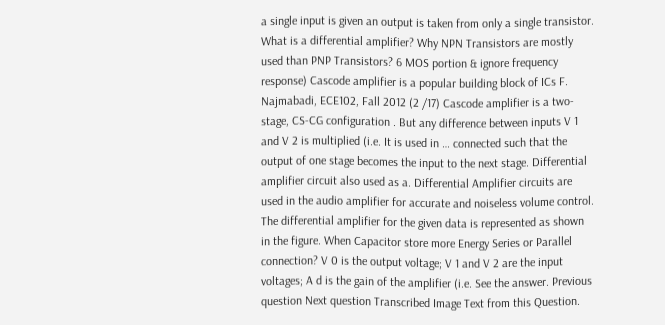a single input is given an output is taken from only a single transistor. What is a differential amplifier? Why NPN Transistors are mostly used than PNP Transistors? 6 MOS portion & ignore frequency response) Cascode amplifier is a popular building block of ICs F. Najmabadi, ECE102, Fall 2012 (2 /17) Cascode amplifier is a two-stage, CS-CG configuration . But any difference between inputs V 1 and V 2 is multiplied (i.e. It is used in … connected such that the output of one stage becomes the input to the next stage. Differential amplifier circuit also used as a. Differential Amplifier circuits are used in the audio amplifier for accurate and noiseless volume control. The differential amplifier for the given data is represented as shown in the figure. When Capacitor store more Energy Series or Parallel connection? V 0 is the output voltage; V 1 and V 2 are the input voltages; A d is the gain of the amplifier (i.e. See the answer. Previous question Next question Transcribed Image Text from this Question.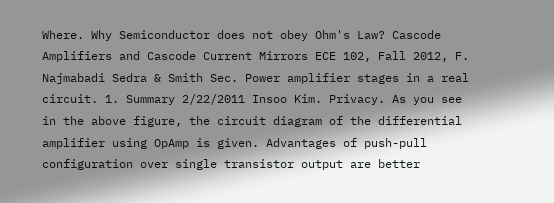Where. Why Semiconductor does not obey Ohm's Law? Cascode Amplifiers and Cascode Current Mirrors ECE 102, Fall 2012, F. Najmabadi Sedra & Smith Sec. Power amplifier stages in a real circuit. 1. Summary 2/22/2011 Insoo Kim. Privacy. As you see in the above figure, the circuit diagram of the differential amplifier using OpAmp is given. Advantages of push-pull configuration over single transistor output are better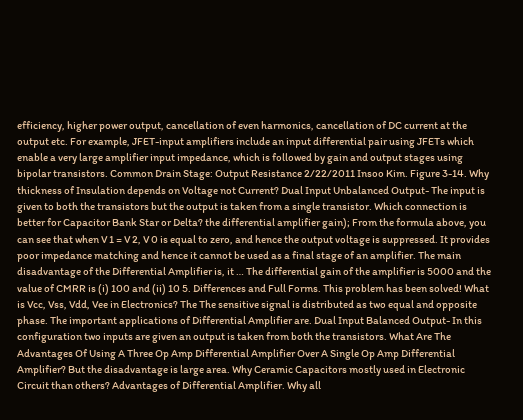efficiency, higher power output, cancellation of even harmonics, cancellation of DC current at the output etc. For example, JFET-input amplifiers include an input differential pair using JFETs which enable a very large amplifier input impedance, which is followed by gain and output stages using bipolar transistors. Common Drain Stage: Output Resistance 2/22/2011 Insoo Kim. Figure 3-14. Why thickness of Insulation depends on Voltage not Current? Dual Input Unbalanced Output- The input is given to both the transistors but the output is taken from a single transistor. Which connection is better for Capacitor Bank Star or Delta? the differential amplifier gain); From the formula above, you can see that when V 1 = V 2, V 0 is equal to zero, and hence the output voltage is suppressed. It provides poor impedance matching and hence it cannot be used as a final stage of an amplifier. The main disadvantage of the Differential Amplifier is, it … The differential gain of the amplifier is 5000 and the value of CMRR is (i) 100 and (ii) 10 5. Differences and Full Forms. This problem has been solved! What is Vcc, Vss, Vdd, Vee in Electronics? The The sensitive signal is distributed as two equal and opposite phase. The important applications of Differential Amplifier are. Dual Input Balanced Output- In this configuration two inputs are given an output is taken from both the transistors. What Are The Advantages Of Using A Three Op Amp Differential Amplifier Over A Single Op Amp Differential Amplifier? But the disadvantage is large area. Why Ceramic Capacitors mostly used in Electronic Circuit than others? Advantages of Differential Amplifier. Why all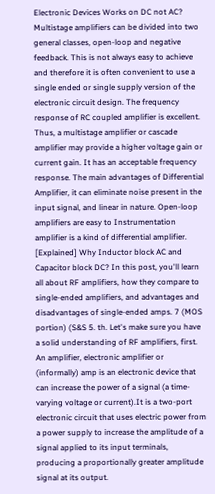Electronic Devices Works on DC not AC? Multistage amplifiers can be divided into two general classes, open-loop and negative feedback. This is not always easy to achieve and therefore it is often convenient to use a single ended or single supply version of the electronic circuit design. The frequency response of RC coupled amplifier is excellent. Thus, a multistage amplifier or cascade amplifier may provide a higher voltage gain or current gain. It has an acceptable frequency response. The main advantages of Differential Amplifier, it can eliminate noise present in the input signal, and linear in nature. Open-loop amplifiers are easy to Instrumentation amplifier is a kind of differential amplifier. [Explained] Why Inductor block AC and Capacitor block DC? In this post, you'll learn all about RF amplifiers, how they compare to single-ended amplifiers, and advantages and disadvantages of single-ended amps. 7 (MOS portion) (S&S 5. th. Let's make sure you have a solid understanding of RF amplifiers, first. An amplifier, electronic amplifier or (informally) amp is an electronic device that can increase the power of a signal (a time-varying voltage or current).It is a two-port electronic circuit that uses electric power from a power supply to increase the amplitude of a signal applied to its input terminals, producing a proportionally greater amplitude signal at its output.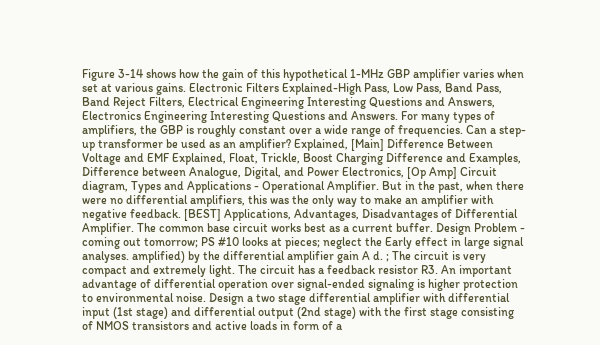Figure 3-14 shows how the gain of this hypothetical 1-MHz GBP amplifier varies when set at various gains. Electronic Filters Explained-High Pass, Low Pass, Band Pass, Band Reject Filters, Electrical Engineering Interesting Questions and Answers, Electronics Engineering Interesting Questions and Answers. For many types of amplifiers, the GBP is roughly constant over a wide range of frequencies. Can a step-up transformer be used as an amplifier? Explained, [Main] Difference Between Voltage and EMF Explained, Float, Trickle, Boost Charging Difference and Examples, Difference between Analogue, Digital, and Power Electronics, [Op Amp] Circuit diagram, Types and Applications - Operational Amplifier. But in the past, when there were no differential amplifiers, this was the only way to make an amplifier with negative feedback. [BEST] Applications, Advantages, Disadvantages of Differential Amplifier. The common base circuit works best as a current buffer. Design Problem - coming out tomorrow; PS #10 looks at pieces; neglect the Early effect in large signal analyses. amplified) by the differential amplifier gain A d. ; The circuit is very compact and extremely light. The circuit has a feedback resistor R3. An important advantage of differential operation over signal-ended signaling is higher protection to environmental noise. Design a two stage differential amplifier with differential input (1st stage) and differential output (2nd stage) with the first stage consisting of NMOS transistors and active loads in form of a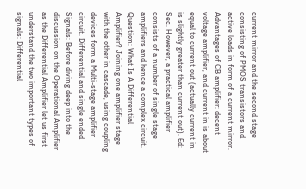current mirror and the second stage consisting of PMOS transistors and active loads in form of a current mirror. Advantages of CB amplifier: decent voltage amplifier, and current in is about equal to current out (actually current in is slightly greater than current out). Ed: Sec. However, a practical amplifier consists of a number of single stage amplifiers and hence a complex circuit. Question: What Is A Differential Amplifier? Joining one amplifier stage with the other in cascade, using coupling devices form a Multi-stage amplifier circuit. Differential and single ended Signals: Before diving deep into the discussion on the Operational Amplifier as the Differential Amplifier let us first understand the two important types of signals: Differential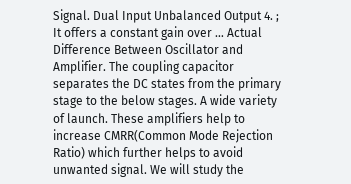Signal. Dual Input Unbalanced Output 4. ; It offers a constant gain over … Actual Difference Between Oscillator and Amplifier. The coupling capacitor separates the DC states from the primary stage to the below stages. A wide variety of launch. These amplifiers help to increase CMRR(Common Mode Rejection Ratio) which further helps to avoid unwanted signal. We will study the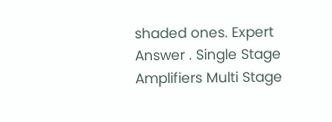shaded ones. Expert Answer . Single Stage Amplifiers Multi Stage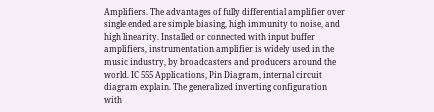Amplifiers. The advantages of fully differential amplifier over single ended are simple biasing, high immunity to noise, and high linearity. Installed or connected with input buffer amplifiers, instrumentation amplifier is widely used in the music industry, by broadcasters and producers around the world. IC 555 Applications, Pin Diagram, internal circuit diagram explain. The generalized inverting configuration with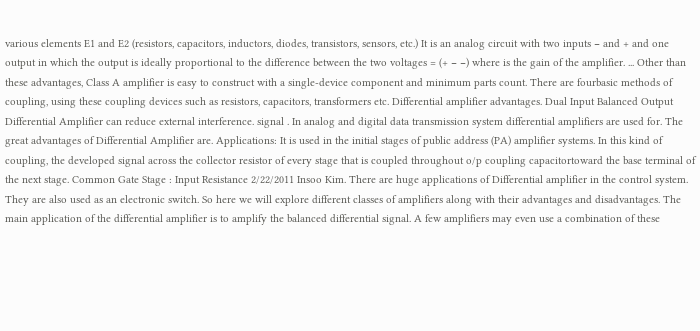various elements E1 and E2 (resistors, capacitors, inductors, diodes, transistors, sensors, etc.) It is an analog circuit with two inputs − and + and one output in which the output is ideally proportional to the difference between the two voltages = (+ − −) where is the gain of the amplifier. ... Other than these advantages, Class A amplifier is easy to construct with a single-device component and minimum parts count. There are fourbasic methods of coupling, using these coupling devices such as resistors, capacitors, transformers etc. Differential amplifier advantages. Dual Input Balanced Output Differential Amplifier can reduce external interference. signal . In analog and digital data transmission system differential amplifiers are used for. The great advantages of Differential Amplifier are. Applications: It is used in the initial stages of public address (PA) amplifier systems. In this kind of coupling, the developed signal across the collector resistor of every stage that is coupled throughout o/p coupling capacitortoward the base terminal of the next stage. Common Gate Stage : Input Resistance 2/22/2011 Insoo Kim. There are huge applications of Differential amplifier in the control system. They are also used as an electronic switch. So here we will explore different classes of amplifiers along with their advantages and disadvantages. The main application of the differential amplifier is to amplify the balanced differential signal. A few amplifiers may even use a combination of these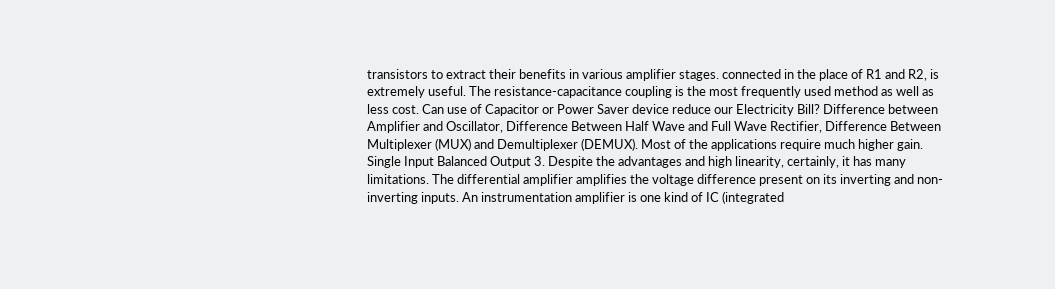transistors to extract their benefits in various amplifier stages. connected in the place of R1 and R2, is extremely useful. The resistance-capacitance coupling is the most frequently used method as well as less cost. Can use of Capacitor or Power Saver device reduce our Electricity Bill? Difference between Amplifier and Oscillator, Difference Between Half Wave and Full Wave Rectifier, Difference Between Multiplexer (MUX) and Demultiplexer (DEMUX). Most of the applications require much higher gain. Single Input Balanced Output 3. Despite the advantages and high linearity, certainly, it has many limitations. The differential amplifier amplifies the voltage difference present on its inverting and non-inverting inputs. An instrumentation amplifier is one kind of IC (integrated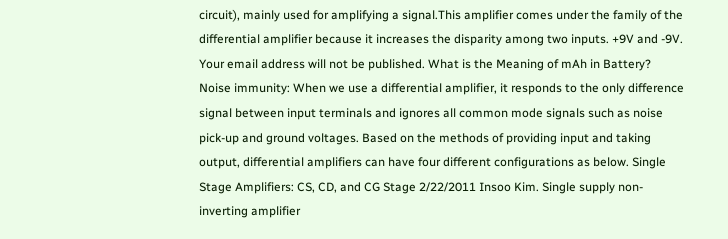circuit), mainly used for amplifying a signal.This amplifier comes under the family of the differential amplifier because it increases the disparity among two inputs. +9V and -9V. Your email address will not be published. What is the Meaning of mAh in Battery? Noise immunity: When we use a differential amplifier, it responds to the only difference signal between input terminals and ignores all common mode signals such as noise pick-up and ground voltages. Based on the methods of providing input and taking output, differential amplifiers can have four different configurations as below. Single Stage Amplifiers: CS, CD, and CG Stage 2/22/2011 Insoo Kim. Single supply non-inverting amplifier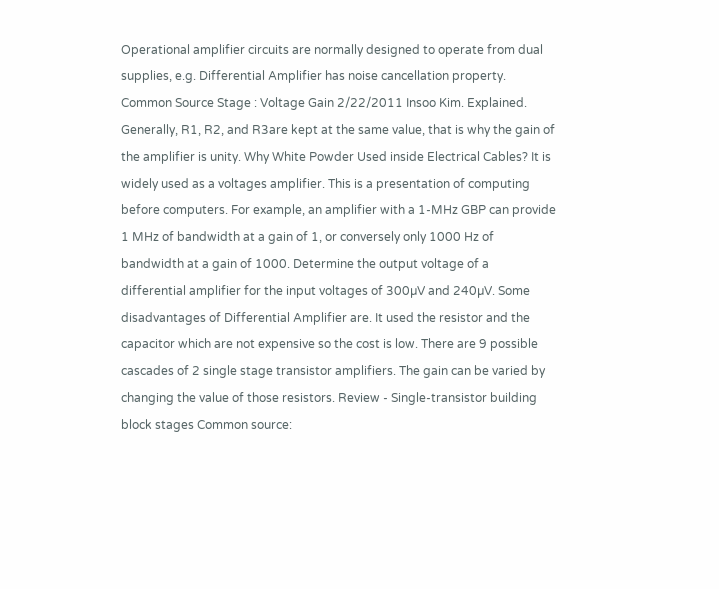Operational amplifier circuits are normally designed to operate from dual supplies, e.g. Differential Amplifier has noise cancellation property. Common Source Stage : Voltage Gain 2/22/2011 Insoo Kim. Explained. Generally, R1, R2, and R3are kept at the same value, that is why the gain of the amplifier is unity. Why White Powder Used inside Electrical Cables? It is widely used as a voltages amplifier. This is a presentation of computing before computers. For example, an amplifier with a 1-MHz GBP can provide 1 MHz of bandwidth at a gain of 1, or conversely only 1000 Hz of bandwidth at a gain of 1000. Determine the output voltage of a differential amplifier for the input voltages of 300µV and 240µV. Some disadvantages of Differential Amplifier are. It used the resistor and the capacitor which are not expensive so the cost is low. There are 9 possible cascades of 2 single stage transistor amplifiers. The gain can be varied by changing the value of those resistors. Review - Single-transistor building block stages Common source: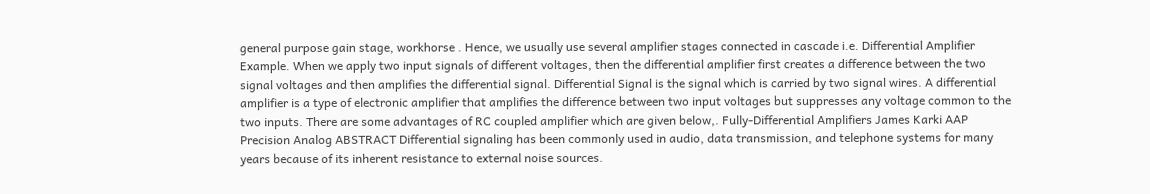general purpose gain stage, workhorse . Hence, we usually use several amplifier stages connected in cascade i.e. Differential Amplifier Example. When we apply two input signals of different voltages, then the differential amplifier first creates a difference between the two signal voltages and then amplifies the differential signal. Differential Signal is the signal which is carried by two signal wires. A differential amplifier is a type of electronic amplifier that amplifies the difference between two input voltages but suppresses any voltage common to the two inputs. There are some advantages of RC coupled amplifier which are given below,. Fully-Differential Amplifiers James Karki AAP Precision Analog ABSTRACT Differential signaling has been commonly used in audio, data transmission, and telephone systems for many years because of its inherent resistance to external noise sources.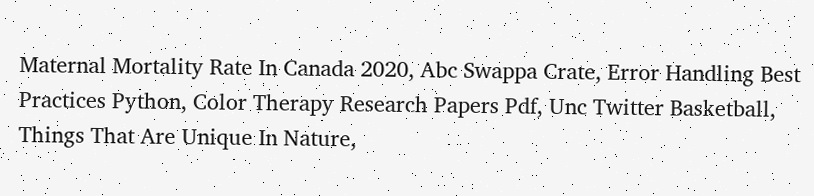Maternal Mortality Rate In Canada 2020, Abc Swappa Crate, Error Handling Best Practices Python, Color Therapy Research Papers Pdf, Unc Twitter Basketball, Things That Are Unique In Nature,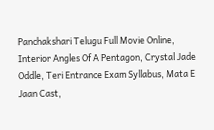Panchakshari Telugu Full Movie Online, Interior Angles Of A Pentagon, Crystal Jade Oddle, Teri Entrance Exam Syllabus, Mata E Jaan Cast,